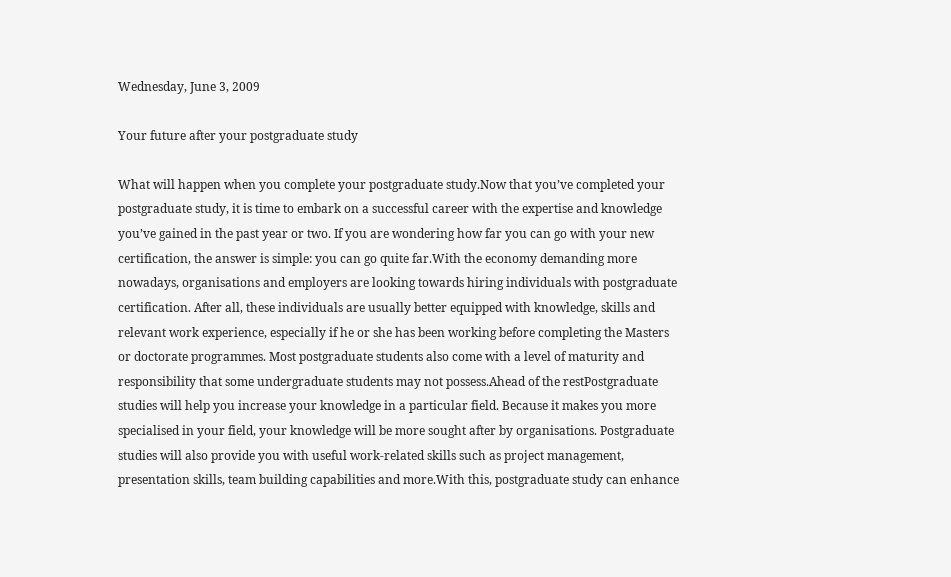Wednesday, June 3, 2009

Your future after your postgraduate study

What will happen when you complete your postgraduate study.Now that you’ve completed your postgraduate study, it is time to embark on a successful career with the expertise and knowledge you’ve gained in the past year or two. If you are wondering how far you can go with your new certification, the answer is simple: you can go quite far.With the economy demanding more nowadays, organisations and employers are looking towards hiring individuals with postgraduate certification. After all, these individuals are usually better equipped with knowledge, skills and relevant work experience, especially if he or she has been working before completing the Masters or doctorate programmes. Most postgraduate students also come with a level of maturity and responsibility that some undergraduate students may not possess.Ahead of the restPostgraduate studies will help you increase your knowledge in a particular field. Because it makes you more specialised in your field, your knowledge will be more sought after by organisations. Postgraduate studies will also provide you with useful work-related skills such as project management, presentation skills, team building capabilities and more.With this, postgraduate study can enhance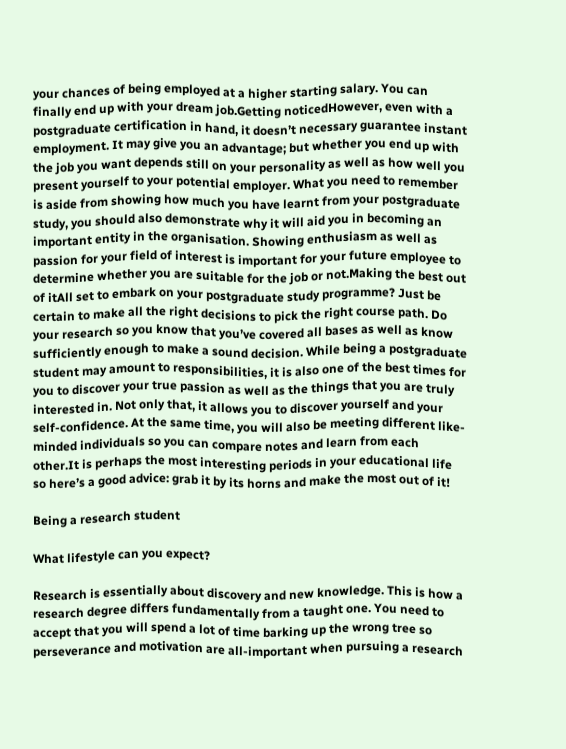your chances of being employed at a higher starting salary. You can finally end up with your dream job.Getting noticedHowever, even with a postgraduate certification in hand, it doesn’t necessary guarantee instant employment. It may give you an advantage; but whether you end up with the job you want depends still on your personality as well as how well you present yourself to your potential employer. What you need to remember is aside from showing how much you have learnt from your postgraduate study, you should also demonstrate why it will aid you in becoming an important entity in the organisation. Showing enthusiasm as well as passion for your field of interest is important for your future employee to determine whether you are suitable for the job or not.Making the best out of itAll set to embark on your postgraduate study programme? Just be certain to make all the right decisions to pick the right course path. Do your research so you know that you’ve covered all bases as well as know sufficiently enough to make a sound decision. While being a postgraduate student may amount to responsibilities, it is also one of the best times for you to discover your true passion as well as the things that you are truly interested in. Not only that, it allows you to discover yourself and your self-confidence. At the same time, you will also be meeting different like-minded individuals so you can compare notes and learn from each other.It is perhaps the most interesting periods in your educational life so here’s a good advice: grab it by its horns and make the most out of it!

Being a research student

What lifestyle can you expect?

Research is essentially about discovery and new knowledge. This is how a research degree differs fundamentally from a taught one. You need to accept that you will spend a lot of time barking up the wrong tree so perseverance and motivation are all-important when pursuing a research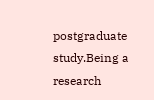postgraduate study.Being a research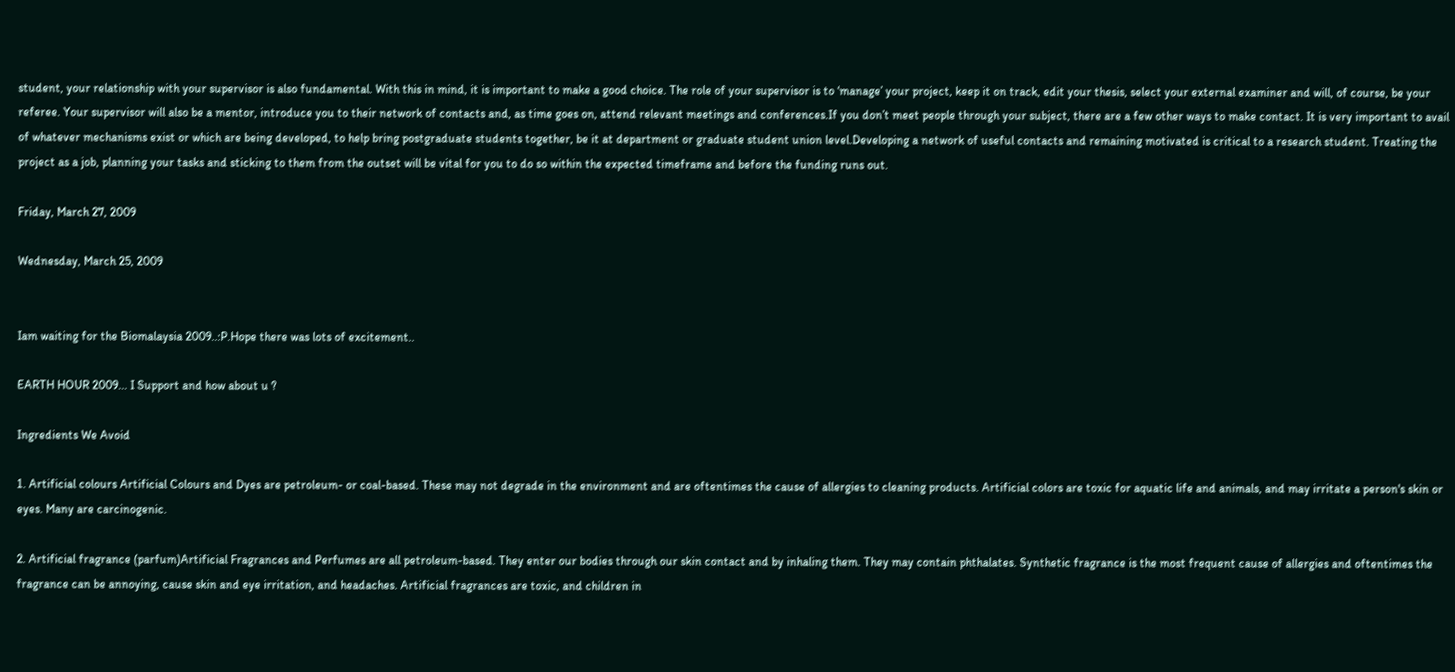student, your relationship with your supervisor is also fundamental. With this in mind, it is important to make a good choice. The role of your supervisor is to ‘manage’ your project, keep it on track, edit your thesis, select your external examiner and will, of course, be your referee. Your supervisor will also be a mentor, introduce you to their network of contacts and, as time goes on, attend relevant meetings and conferences.If you don’t meet people through your subject, there are a few other ways to make contact. It is very important to avail of whatever mechanisms exist or which are being developed, to help bring postgraduate students together, be it at department or graduate student union level.Developing a network of useful contacts and remaining motivated is critical to a research student. Treating the project as a job, planning your tasks and sticking to them from the outset will be vital for you to do so within the expected timeframe and before the funding runs out.

Friday, March 27, 2009

Wednesday, March 25, 2009


Iam waiting for the Biomalaysia 2009..:P.Hope there was lots of excitement..

EARTH HOUR 2009... I Support and how about u ?

Ingredients We Avoid

1. Artificial colours Artificial Colours and Dyes are petroleum- or coal-based. These may not degrade in the environment and are oftentimes the cause of allergies to cleaning products. Artificial colors are toxic for aquatic life and animals, and may irritate a person's skin or eyes. Many are carcinogenic.

2. Artificial fragrance (parfum)Artificial Fragrances and Perfumes are all petroleum-based. They enter our bodies through our skin contact and by inhaling them. They may contain phthalates. Synthetic fragrance is the most frequent cause of allergies and oftentimes the fragrance can be annoying, cause skin and eye irritation, and headaches. Artificial fragrances are toxic, and children in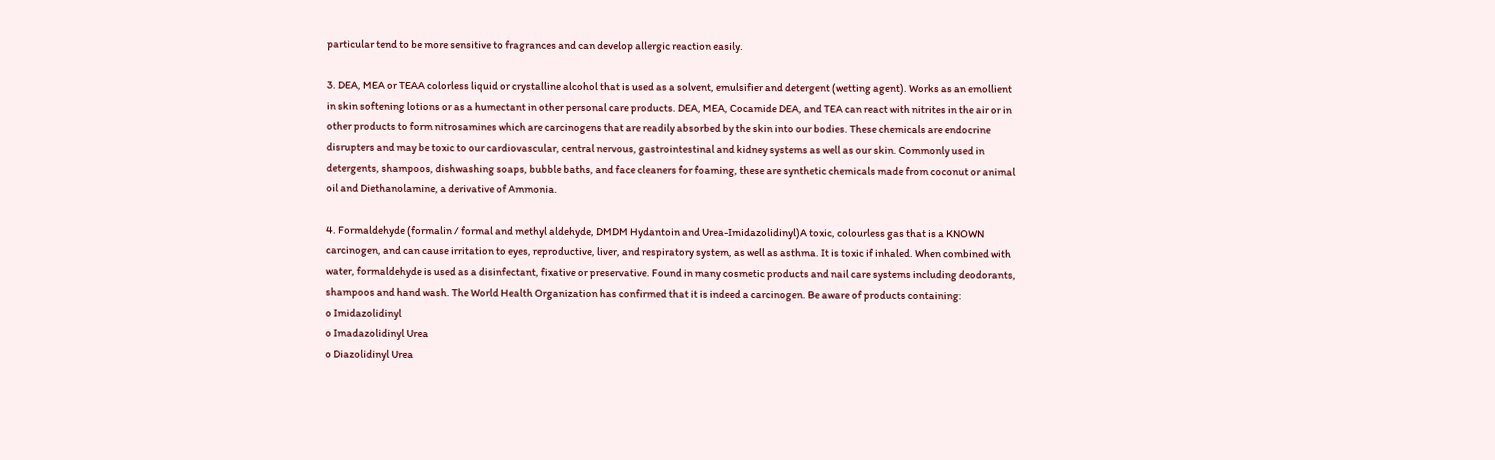particular tend to be more sensitive to fragrances and can develop allergic reaction easily.

3. DEA, MEA or TEAA colorless liquid or crystalline alcohol that is used as a solvent, emulsifier and detergent (wetting agent). Works as an emollient in skin softening lotions or as a humectant in other personal care products. DEA, MEA, Cocamide DEA, and TEA can react with nitrites in the air or in other products to form nitrosamines which are carcinogens that are readily absorbed by the skin into our bodies. These chemicals are endocrine disrupters and may be toxic to our cardiovascular, central nervous, gastrointestinal and kidney systems as well as our skin. Commonly used in detergents, shampoos, dishwashing soaps, bubble baths, and face cleaners for foaming, these are synthetic chemicals made from coconut or animal oil and Diethanolamine, a derivative of Ammonia.

4. Formaldehyde (formalin / formal and methyl aldehyde, DMDM Hydantoin and Urea-Imidazolidinyl)A toxic, colourless gas that is a KNOWN carcinogen, and can cause irritation to eyes, reproductive, liver, and respiratory system, as well as asthma. It is toxic if inhaled. When combined with water, formaldehyde is used as a disinfectant, fixative or preservative. Found in many cosmetic products and nail care systems including deodorants, shampoos and hand wash. The World Health Organization has confirmed that it is indeed a carcinogen. Be aware of products containing:
o Imidazolidinyl
o Imadazolidinyl Urea
o Diazolidinyl Urea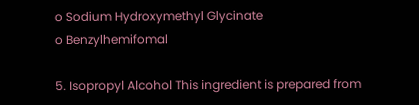o Sodium Hydroxymethyl Glycinate
o Benzylhemifomal

5. Isopropyl Alcohol This ingredient is prepared from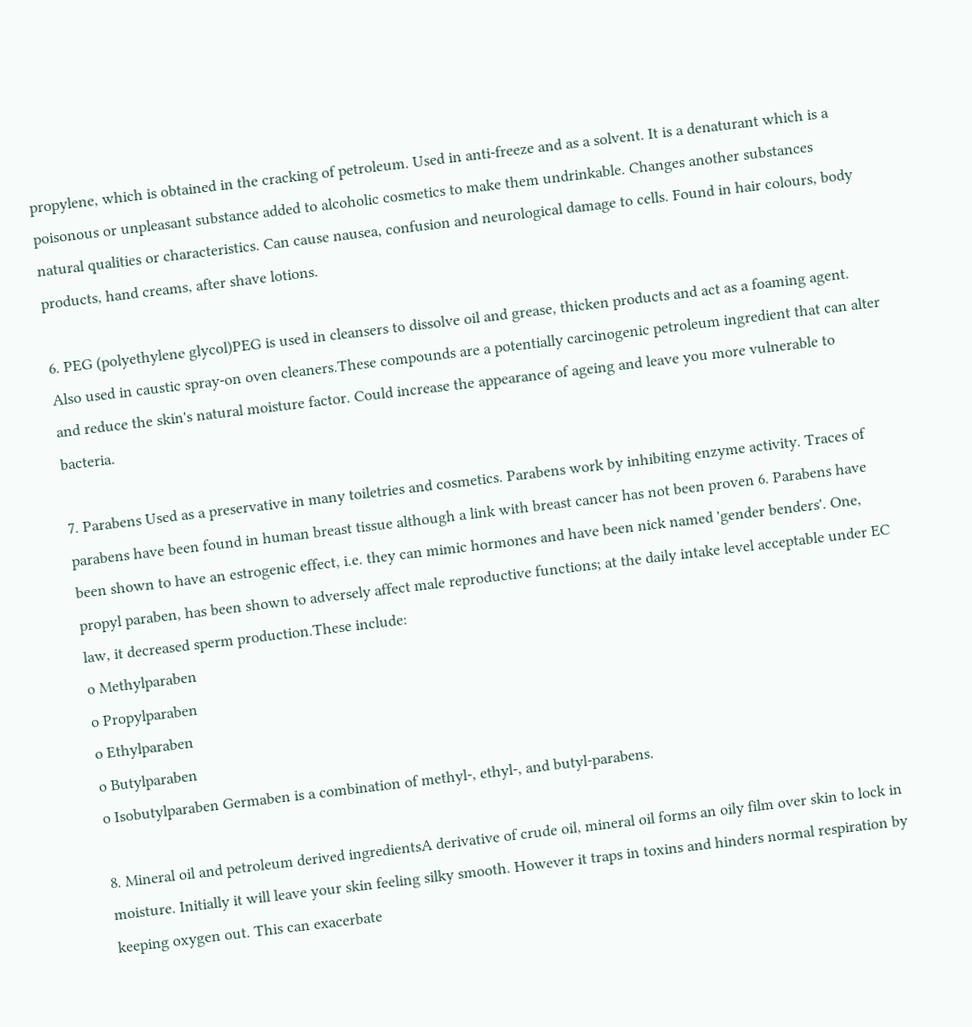propylene, which is obtained in the cracking of petroleum. Used in anti-freeze and as a solvent. It is a denaturant which is a poisonous or unpleasant substance added to alcoholic cosmetics to make them undrinkable. Changes another substances natural qualities or characteristics. Can cause nausea, confusion and neurological damage to cells. Found in hair colours, body products, hand creams, after shave lotions.

6. PEG (polyethylene glycol)PEG is used in cleansers to dissolve oil and grease, thicken products and act as a foaming agent. Also used in caustic spray-on oven cleaners.These compounds are a potentially carcinogenic petroleum ingredient that can alter and reduce the skin's natural moisture factor. Could increase the appearance of ageing and leave you more vulnerable to bacteria.

7. Parabens Used as a preservative in many toiletries and cosmetics. Parabens work by inhibiting enzyme activity. Traces of parabens have been found in human breast tissue although a link with breast cancer has not been proven 6. Parabens have been shown to have an estrogenic effect, i.e. they can mimic hormones and have been nick named 'gender benders'. One, propyl paraben, has been shown to adversely affect male reproductive functions; at the daily intake level acceptable under EC law, it decreased sperm production.These include:
o Methylparaben
o Propylparaben
o Ethylparaben
o Butylparaben
o Isobutylparaben Germaben is a combination of methyl-, ethyl-, and butyl-parabens.

8. Mineral oil and petroleum derived ingredientsA derivative of crude oil, mineral oil forms an oily film over skin to lock in moisture. Initially it will leave your skin feeling silky smooth. However it traps in toxins and hinders normal respiration by keeping oxygen out. This can exacerbate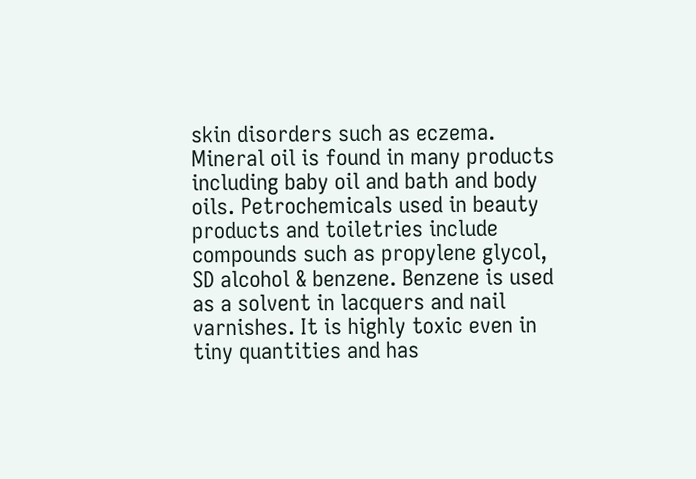skin disorders such as eczema. Mineral oil is found in many products including baby oil and bath and body oils. Petrochemicals used in beauty products and toiletries include compounds such as propylene glycol, SD alcohol & benzene. Benzene is used as a solvent in lacquers and nail varnishes. It is highly toxic even in tiny quantities and has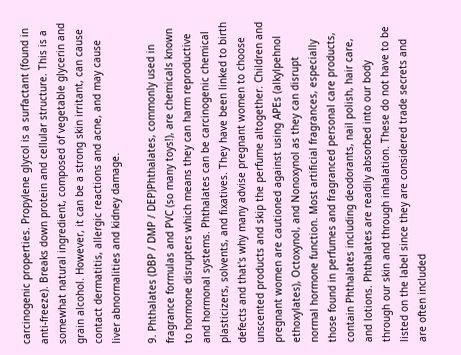carcinogenic properties. Propylene glycol is a surfactant (found in anti-freeze). Breaks down protein and cellular structure. This is a somewhat natural ingredient, composed of vegetable glycerin and grain alcohol. However, it can be a strong skin irritant, can cause contact dermatitis, allergic reactions and acne, and may cause liver abnormalities and kidney damage.

9. Phthalates (DBP / DMP / DEP)Phthalates, commonly used in fragrance formulas and PVC (so many toys!), are chemicals known to hormone disrupters which means they can harm reproductive and hormonal systems. Phthalates can be carcinogenic chemical plasticizers, solvents, and fixatives. They have been linked to birth defects and that's why many advise pregnant women to choose unscented products and skip the perfume altogether. Children and pregnant women are cautioned against using APEs (alkylpehnol ethoxylates), Octoxynol, and Nonoxynol as they can disrupt normal hormone function. Most artificial fragrances, especially those found in perfumes and fragranced personal care products, contain Phthalates including deodorants, nail polish, hair care, and lotions. Phthalates are readily absorbed into our body through our skin and through inhalation. These do not have to be listed on the label since they are considered trade secrets and are often included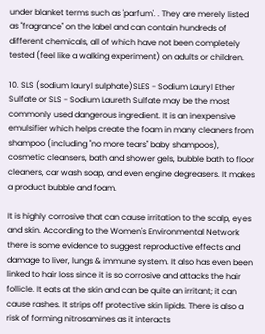under blanket terms such as 'parfum'. . They are merely listed as "fragrance" on the label and can contain hundreds of different chemicals, all of which have not been completely tested (feel like a walking experiment) on adults or children.

10. SLS (sodium lauryl sulphate)SLES - Sodium Lauryl Ether Sulfate or SLS - Sodium Laureth Sulfate may be the most commonly used dangerous ingredient. It is an inexpensive emulsifier which helps create the foam in many cleaners from shampoo (including "no more tears" baby shampoos), cosmetic cleansers, bath and shower gels, bubble bath to floor cleaners, car wash soap, and even engine degreasers. It makes a product bubble and foam.

It is highly corrosive that can cause irritation to the scalp, eyes and skin. According to the Women's Environmental Network there is some evidence to suggest reproductive effects and damage to liver, lungs & immune system. It also has even been linked to hair loss since it is so corrosive and attacks the hair follicle. It eats at the skin and can be quite an irritant; it can cause rashes. It strips off protective skin lipids. There is also a risk of forming nitrosamines as it interacts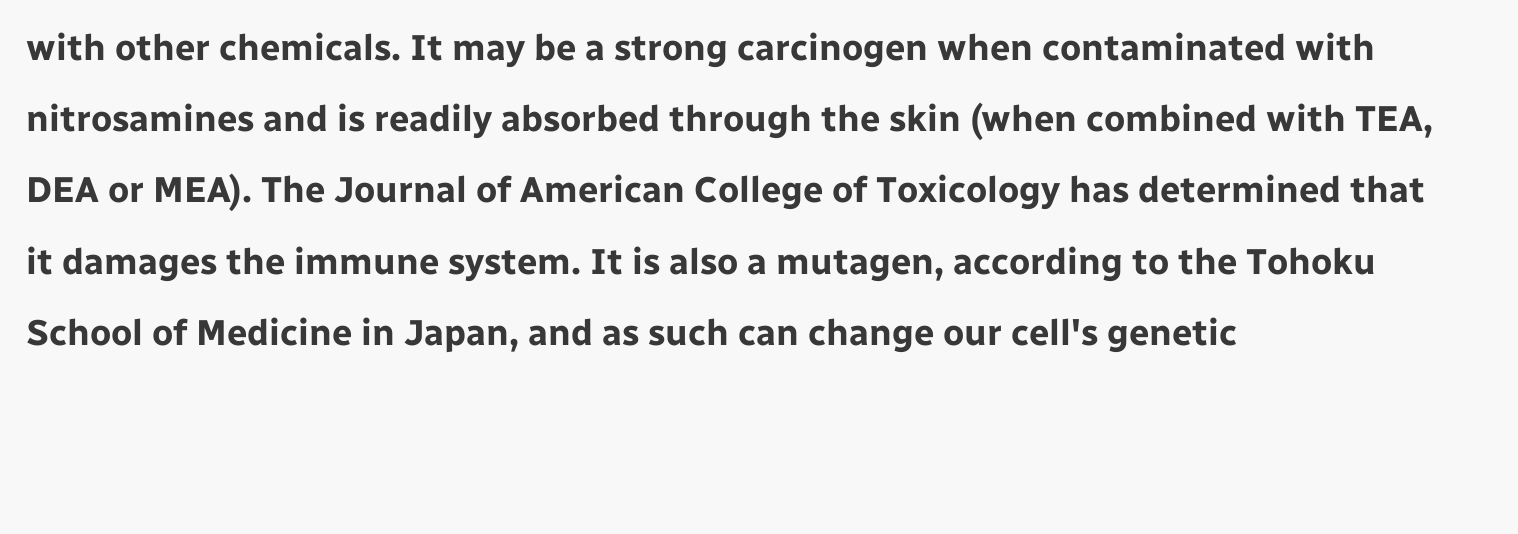with other chemicals. It may be a strong carcinogen when contaminated with nitrosamines and is readily absorbed through the skin (when combined with TEA, DEA or MEA). The Journal of American College of Toxicology has determined that it damages the immune system. It is also a mutagen, according to the Tohoku School of Medicine in Japan, and as such can change our cell's genetic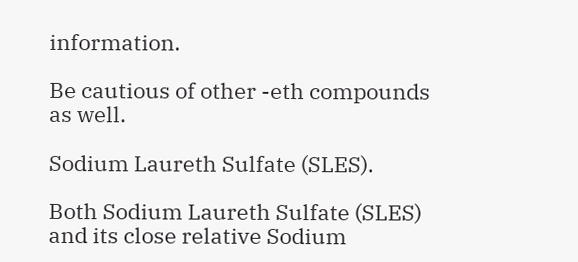information.

Be cautious of other -eth compounds as well.

Sodium Laureth Sulfate (SLES).

Both Sodium Laureth Sulfate (SLES) and its close relative Sodium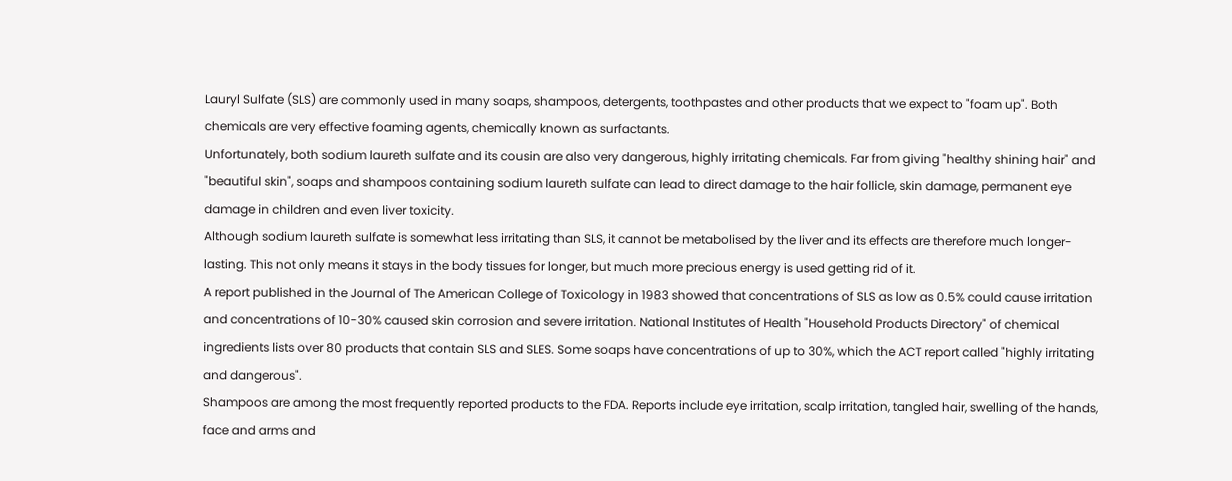Lauryl Sulfate (SLS) are commonly used in many soaps, shampoos, detergents, toothpastes and other products that we expect to "foam up". Both chemicals are very effective foaming agents, chemically known as surfactants.
Unfortunately, both sodium laureth sulfate and its cousin are also very dangerous, highly irritating chemicals. Far from giving "healthy shining hair" and "beautiful skin", soaps and shampoos containing sodium laureth sulfate can lead to direct damage to the hair follicle, skin damage, permanent eye damage in children and even liver toxicity.
Although sodium laureth sulfate is somewhat less irritating than SLS, it cannot be metabolised by the liver and its effects are therefore much longer-lasting. This not only means it stays in the body tissues for longer, but much more precious energy is used getting rid of it.
A report published in the Journal of The American College of Toxicology in 1983 showed that concentrations of SLS as low as 0.5% could cause irritation and concentrations of 10-30% caused skin corrosion and severe irritation. National Institutes of Health "Household Products Directory" of chemical ingredients lists over 80 products that contain SLS and SLES. Some soaps have concentrations of up to 30%, which the ACT report called "highly irritating and dangerous".
Shampoos are among the most frequently reported products to the FDA. Reports include eye irritation, scalp irritation, tangled hair, swelling of the hands, face and arms and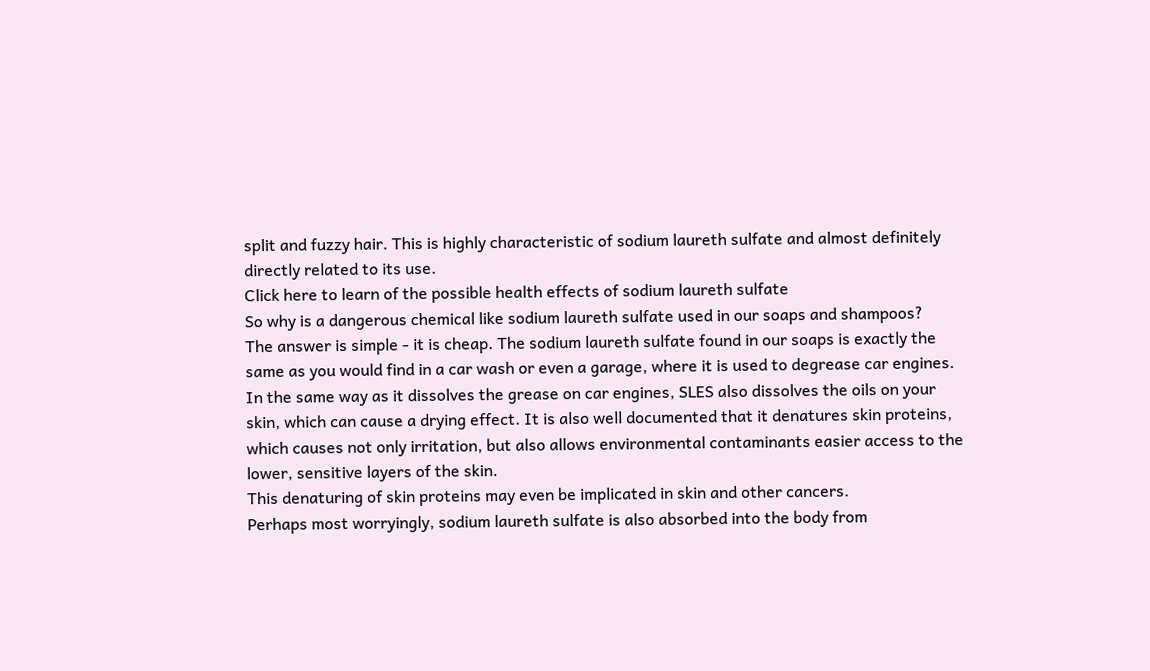split and fuzzy hair. This is highly characteristic of sodium laureth sulfate and almost definitely directly related to its use.
Click here to learn of the possible health effects of sodium laureth sulfate
So why is a dangerous chemical like sodium laureth sulfate used in our soaps and shampoos?
The answer is simple - it is cheap. The sodium laureth sulfate found in our soaps is exactly the same as you would find in a car wash or even a garage, where it is used to degrease car engines.
In the same way as it dissolves the grease on car engines, SLES also dissolves the oils on your skin, which can cause a drying effect. It is also well documented that it denatures skin proteins, which causes not only irritation, but also allows environmental contaminants easier access to the lower, sensitive layers of the skin.
This denaturing of skin proteins may even be implicated in skin and other cancers.
Perhaps most worryingly, sodium laureth sulfate is also absorbed into the body from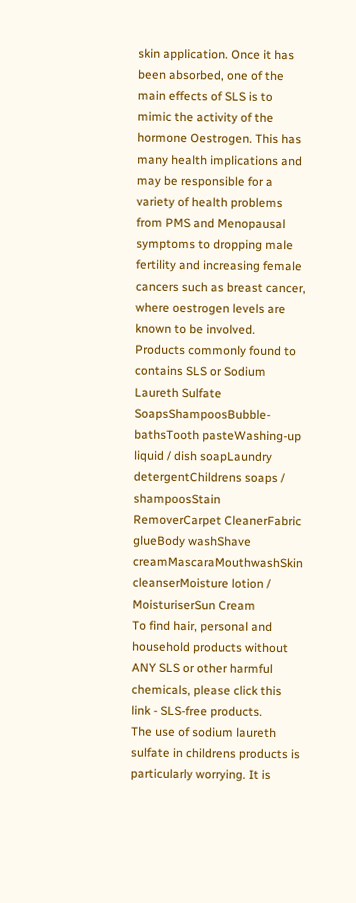skin application. Once it has been absorbed, one of the main effects of SLS is to mimic the activity of the hormone Oestrogen. This has many health implications and may be responsible for a variety of health problems from PMS and Menopausal symptoms to dropping male fertility and increasing female cancers such as breast cancer, where oestrogen levels are known to be involved.
Products commonly found to contains SLS or Sodium Laureth Sulfate
SoapsShampoosBubble-bathsTooth pasteWashing-up liquid / dish soapLaundry detergentChildrens soaps / shampoosStain RemoverCarpet CleanerFabric glueBody washShave creamMascaraMouthwashSkin cleanserMoisture lotion / MoisturiserSun Cream
To find hair, personal and household products without ANY SLS or other harmful chemicals, please click this link - SLS-free products.
The use of sodium laureth sulfate in childrens products is particularly worrying. It is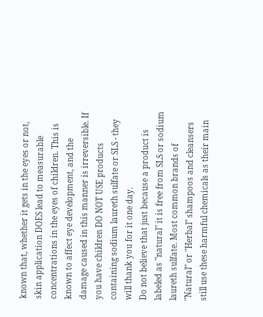known that, whether it gets in the eyes or not, skin application DOES lead to measurable concentrations in the eyes of children. This is known to affect eye development, and the damage caused in this manner is irreversible. If you have children DO NOT USE products containing sodium laureth sulfate or SLS - they will thank you for it one day.
Do not believe that just because a product is labeled as "natural" it is free from SLS or sodium laureth sulfate. Most common brands of "Natural" or "Herbal" shampoos and cleansers still use these harmful chemicals as their main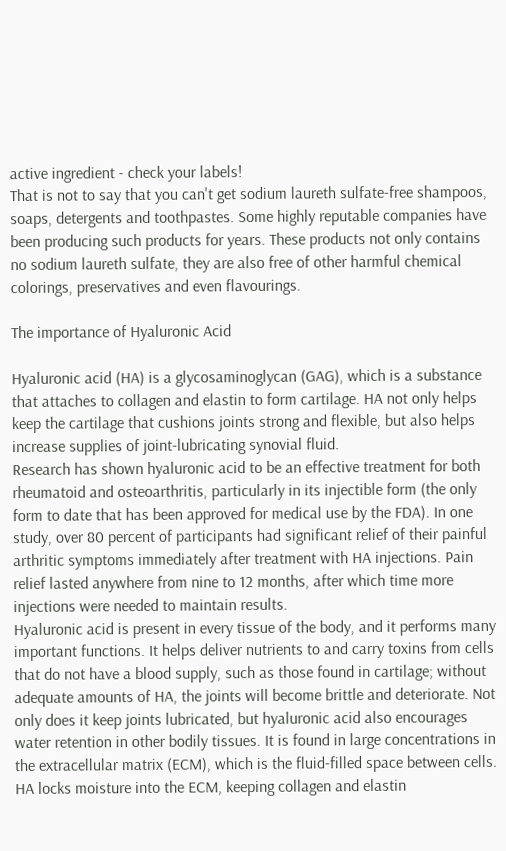active ingredient - check your labels!
That is not to say that you can't get sodium laureth sulfate-free shampoos, soaps, detergents and toothpastes. Some highly reputable companies have been producing such products for years. These products not only contains no sodium laureth sulfate, they are also free of other harmful chemical colorings, preservatives and even flavourings.

The importance of Hyaluronic Acid

Hyaluronic acid (HA) is a glycosaminoglycan (GAG), which is a substance that attaches to collagen and elastin to form cartilage. HA not only helps keep the cartilage that cushions joints strong and flexible, but also helps increase supplies of joint-lubricating synovial fluid.
Research has shown hyaluronic acid to be an effective treatment for both rheumatoid and osteoarthritis, particularly in its injectible form (the only form to date that has been approved for medical use by the FDA). In one study, over 80 percent of participants had significant relief of their painful arthritic symptoms immediately after treatment with HA injections. Pain relief lasted anywhere from nine to 12 months, after which time more injections were needed to maintain results.
Hyaluronic acid is present in every tissue of the body, and it performs many important functions. It helps deliver nutrients to and carry toxins from cells that do not have a blood supply, such as those found in cartilage; without adequate amounts of HA, the joints will become brittle and deteriorate. Not only does it keep joints lubricated, but hyaluronic acid also encourages water retention in other bodily tissues. It is found in large concentrations in the extracellular matrix (ECM), which is the fluid-filled space between cells. HA locks moisture into the ECM, keeping collagen and elastin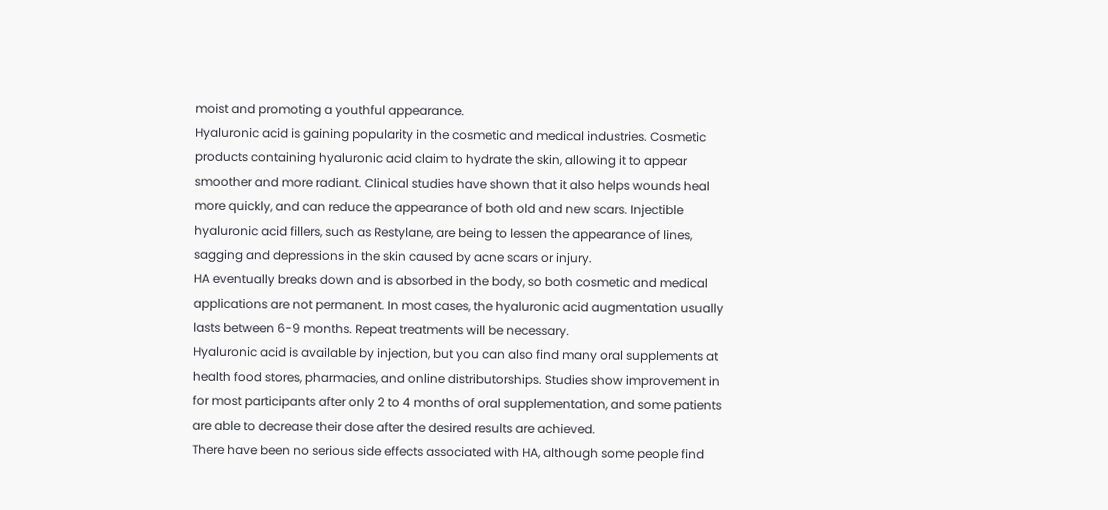moist and promoting a youthful appearance.
Hyaluronic acid is gaining popularity in the cosmetic and medical industries. Cosmetic products containing hyaluronic acid claim to hydrate the skin, allowing it to appear smoother and more radiant. Clinical studies have shown that it also helps wounds heal more quickly, and can reduce the appearance of both old and new scars. Injectible hyaluronic acid fillers, such as Restylane, are being to lessen the appearance of lines, sagging and depressions in the skin caused by acne scars or injury.
HA eventually breaks down and is absorbed in the body, so both cosmetic and medical applications are not permanent. In most cases, the hyaluronic acid augmentation usually lasts between 6-9 months. Repeat treatments will be necessary.
Hyaluronic acid is available by injection, but you can also find many oral supplements at health food stores, pharmacies, and online distributorships. Studies show improvement in for most participants after only 2 to 4 months of oral supplementation, and some patients are able to decrease their dose after the desired results are achieved.
There have been no serious side effects associated with HA, although some people find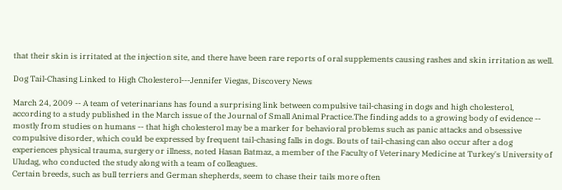that their skin is irritated at the injection site, and there have been rare reports of oral supplements causing rashes and skin irritation as well.

Dog Tail-Chasing Linked to High Cholesterol---Jennifer Viegas, Discovery News

March 24, 2009 -- A team of veterinarians has found a surprising link between compulsive tail-chasing in dogs and high cholesterol, according to a study published in the March issue of the Journal of Small Animal Practice.The finding adds to a growing body of evidence -- mostly from studies on humans -- that high cholesterol may be a marker for behavioral problems such as panic attacks and obsessive compulsive disorder, which could be expressed by frequent tail-chasing falls in dogs. Bouts of tail-chasing can also occur after a dog experiences physical trauma, surgery or illness, noted Hasan Batmaz, a member of the Faculty of Veterinary Medicine at Turkey's University of Uludag, who conducted the study along with a team of colleagues.
Certain breeds, such as bull terriers and German shepherds, seem to chase their tails more often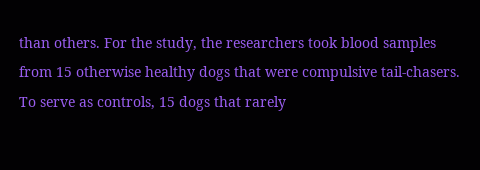than others. For the study, the researchers took blood samples from 15 otherwise healthy dogs that were compulsive tail-chasers. To serve as controls, 15 dogs that rarely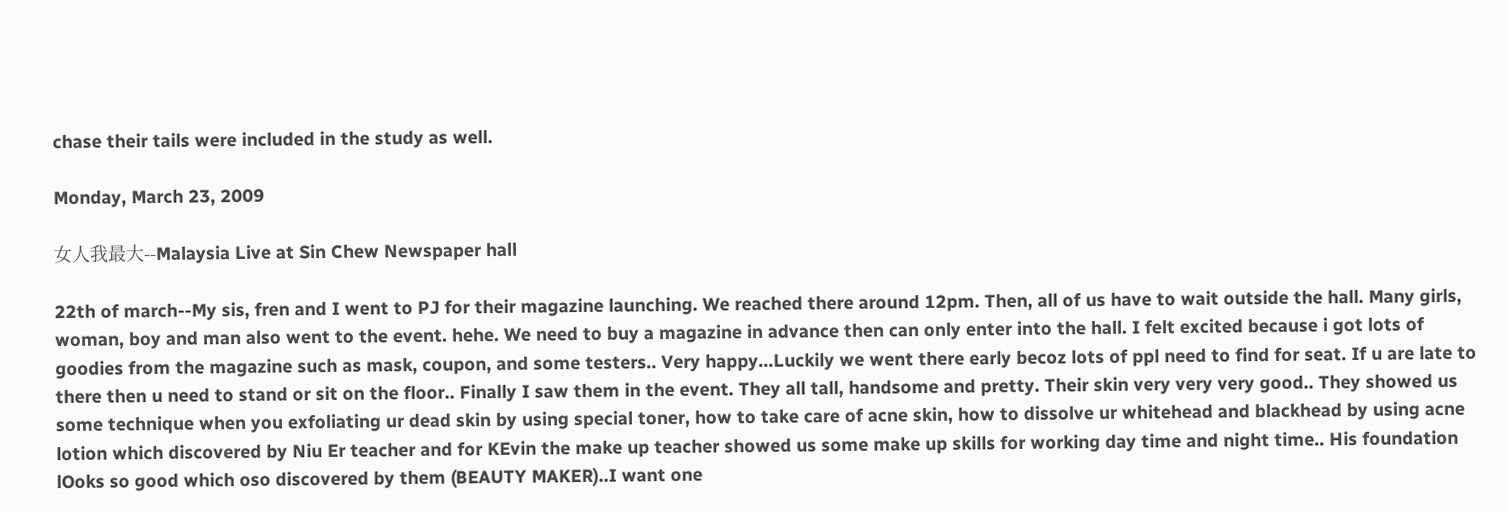chase their tails were included in the study as well.

Monday, March 23, 2009

女人我最大--Malaysia Live at Sin Chew Newspaper hall

22th of march--My sis, fren and I went to PJ for their magazine launching. We reached there around 12pm. Then, all of us have to wait outside the hall. Many girls, woman, boy and man also went to the event. hehe. We need to buy a magazine in advance then can only enter into the hall. I felt excited because i got lots of goodies from the magazine such as mask, coupon, and some testers.. Very happy...Luckily we went there early becoz lots of ppl need to find for seat. If u are late to there then u need to stand or sit on the floor.. Finally I saw them in the event. They all tall, handsome and pretty. Their skin very very very good.. They showed us some technique when you exfoliating ur dead skin by using special toner, how to take care of acne skin, how to dissolve ur whitehead and blackhead by using acne lotion which discovered by Niu Er teacher and for KEvin the make up teacher showed us some make up skills for working day time and night time.. His foundation lOoks so good which oso discovered by them (BEAUTY MAKER)..I want one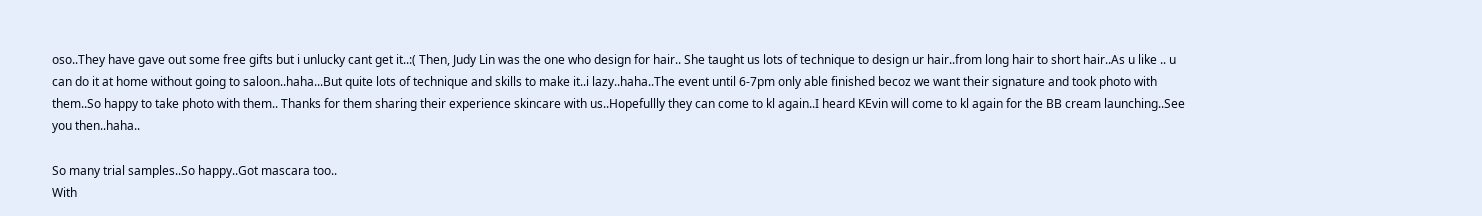oso..They have gave out some free gifts but i unlucky cant get it..:( Then, Judy Lin was the one who design for hair.. She taught us lots of technique to design ur hair..from long hair to short hair..As u like .. u can do it at home without going to saloon..haha...But quite lots of technique and skills to make it..i lazy..haha..The event until 6-7pm only able finished becoz we want their signature and took photo with them..So happy to take photo with them.. Thanks for them sharing their experience skincare with us..Hopefullly they can come to kl again..I heard KEvin will come to kl again for the BB cream launching..See you then..haha..

So many trial samples..So happy..Got mascara too..
With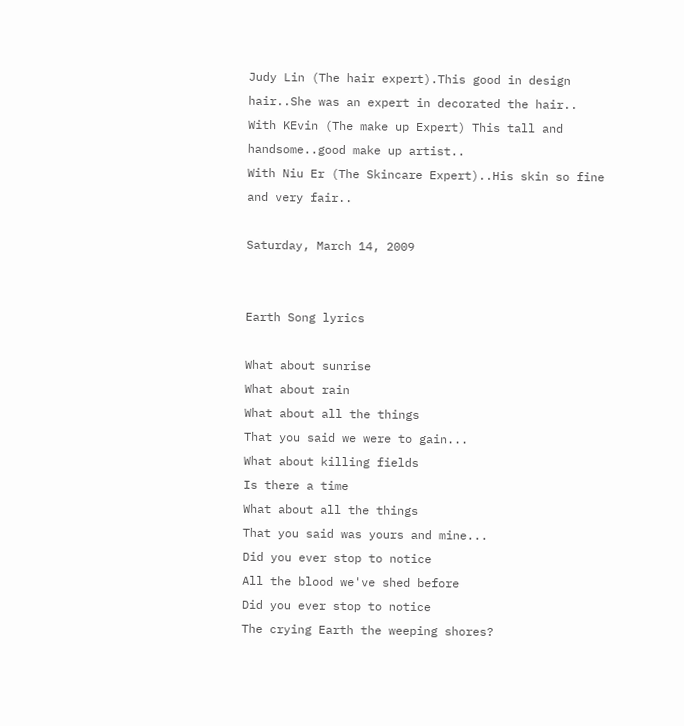Judy Lin (The hair expert).This good in design hair..She was an expert in decorated the hair..
With KEvin (The make up Expert) This tall and handsome..good make up artist..
With Niu Er (The Skincare Expert)..His skin so fine and very fair..

Saturday, March 14, 2009


Earth Song lyrics

What about sunrise
What about rain
What about all the things
That you said we were to gain...
What about killing fields
Is there a time
What about all the things
That you said was yours and mine...
Did you ever stop to notice
All the blood we've shed before
Did you ever stop to notice
The crying Earth the weeping shores?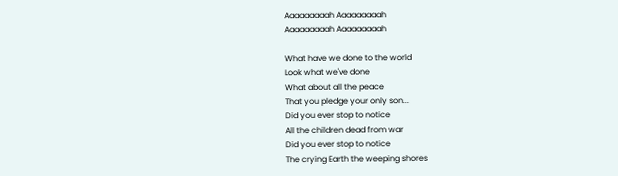Aaaaaaaaah Aaaaaaaaah
Aaaaaaaaah Aaaaaaaaah

What have we done to the world
Look what we've done
What about all the peace
That you pledge your only son...
Did you ever stop to notice
All the children dead from war
Did you ever stop to notice
The crying Earth the weeping shores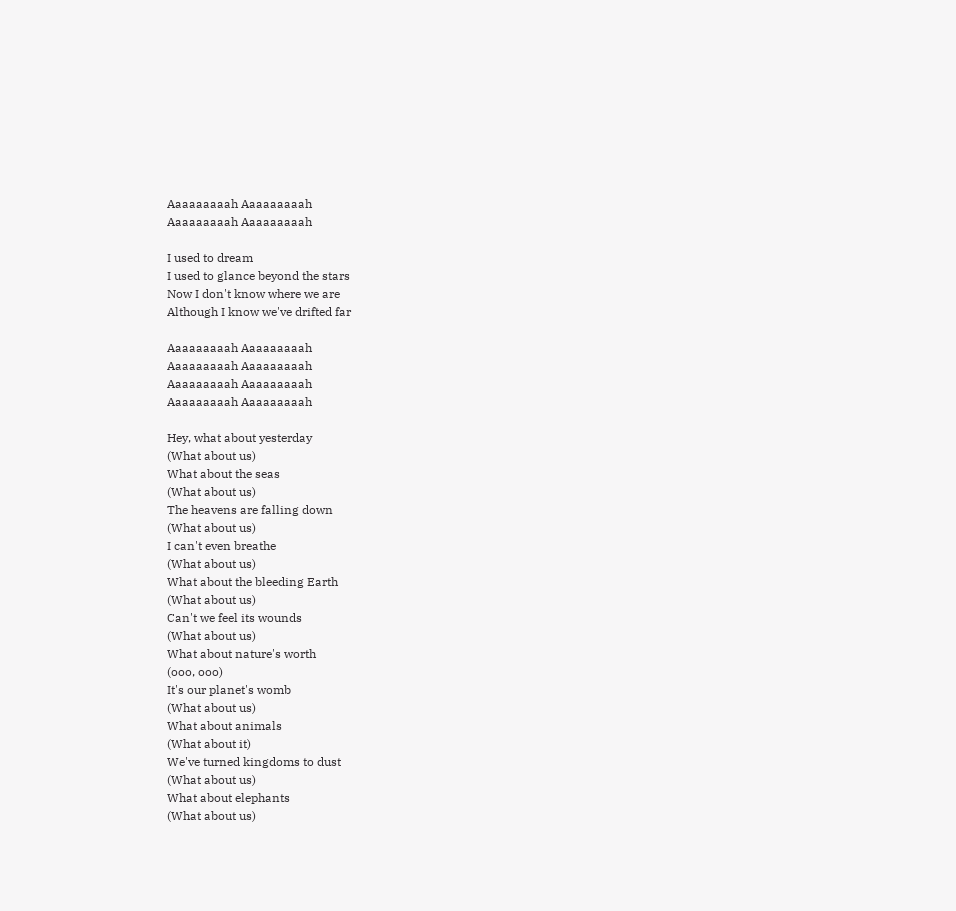Aaaaaaaaah Aaaaaaaaah
Aaaaaaaaah Aaaaaaaaah

I used to dream
I used to glance beyond the stars
Now I don't know where we are
Although I know we've drifted far

Aaaaaaaaah Aaaaaaaaah
Aaaaaaaaah Aaaaaaaaah
Aaaaaaaaah Aaaaaaaaah
Aaaaaaaaah Aaaaaaaaah

Hey, what about yesterday
(What about us)
What about the seas
(What about us)
The heavens are falling down
(What about us)
I can't even breathe
(What about us)
What about the bleeding Earth
(What about us)
Can't we feel its wounds
(What about us)
What about nature's worth
(ooo, ooo)
It's our planet's womb
(What about us)
What about animals
(What about it)
We've turned kingdoms to dust
(What about us)
What about elephants
(What about us)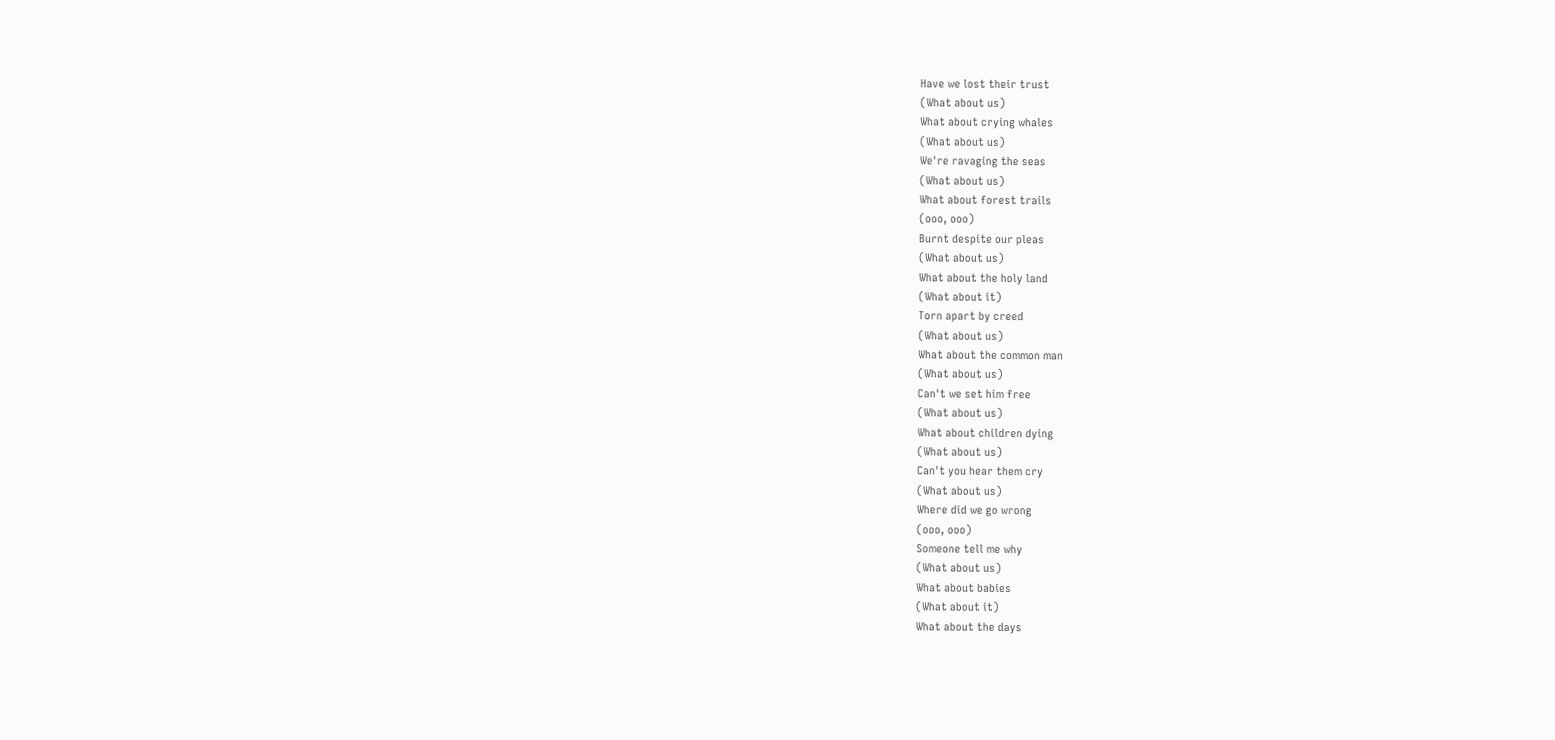Have we lost their trust
(What about us)
What about crying whales
(What about us)
We're ravaging the seas
(What about us)
What about forest trails
(ooo, ooo)
Burnt despite our pleas
(What about us)
What about the holy land
(What about it)
Torn apart by creed
(What about us)
What about the common man
(What about us)
Can't we set him free
(What about us)
What about children dying
(What about us)
Can't you hear them cry
(What about us)
Where did we go wrong
(ooo, ooo)
Someone tell me why
(What about us)
What about babies
(What about it)
What about the days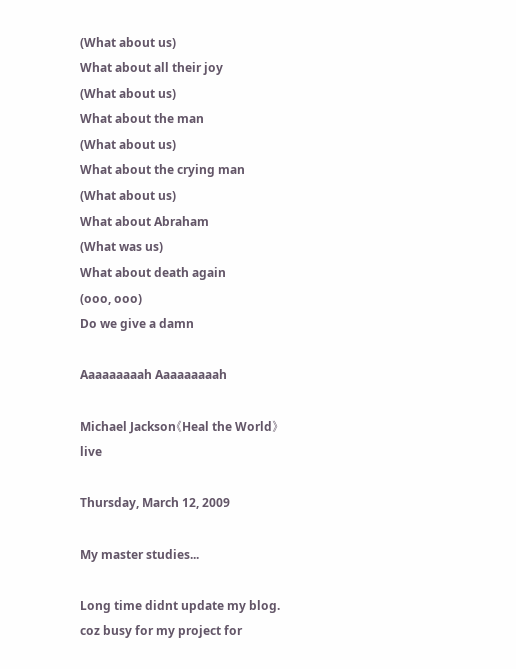(What about us)
What about all their joy
(What about us)
What about the man
(What about us)
What about the crying man
(What about us)
What about Abraham
(What was us)
What about death again
(ooo, ooo)
Do we give a damn

Aaaaaaaaah Aaaaaaaaah

Michael Jackson《Heal the World》live

Thursday, March 12, 2009

My master studies...

Long time didnt update my blog. coz busy for my project for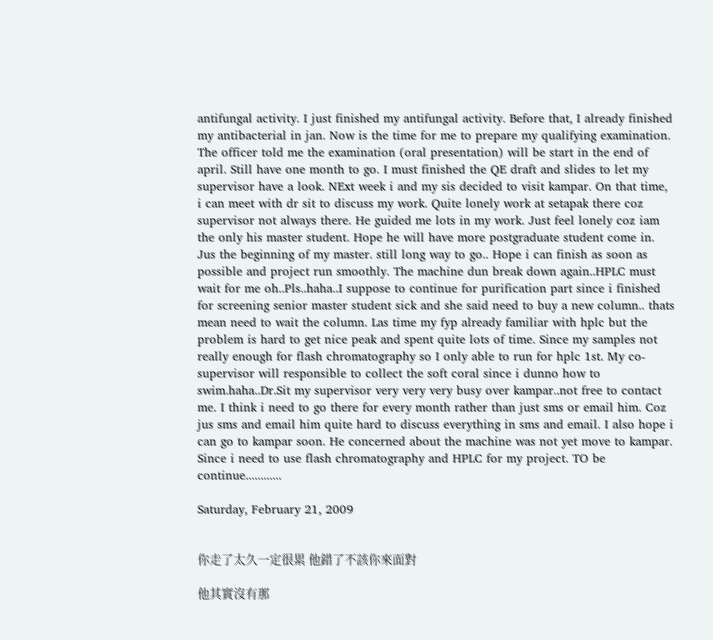antifungal activity. I just finished my antifungal activity. Before that, I already finished my antibacterial in jan. Now is the time for me to prepare my qualifying examination. The officer told me the examination (oral presentation) will be start in the end of april. Still have one month to go. I must finished the QE draft and slides to let my supervisor have a look. NExt week i and my sis decided to visit kampar. On that time, i can meet with dr sit to discuss my work. Quite lonely work at setapak there coz supervisor not always there. He guided me lots in my work. Just feel lonely coz iam the only his master student. Hope he will have more postgraduate student come in. Jus the beginning of my master. still long way to go.. Hope i can finish as soon as possible and project run smoothly. The machine dun break down again..HPLC must wait for me oh..Pls..haha..I suppose to continue for purification part since i finished for screening senior master student sick and she said need to buy a new column.. thats mean need to wait the column. Las time my fyp already familiar with hplc but the problem is hard to get nice peak and spent quite lots of time. Since my samples not really enough for flash chromatography so I only able to run for hplc 1st. My co-supervisor will responsible to collect the soft coral since i dunno how to swim.haha..Dr.Sit my supervisor very very very busy over kampar..not free to contact me. I think i need to go there for every month rather than just sms or email him. Coz jus sms and email him quite hard to discuss everything in sms and email. I also hope i can go to kampar soon. He concerned about the machine was not yet move to kampar. Since i need to use flash chromatography and HPLC for my project. TO be continue............

Saturday, February 21, 2009


你走了太久一定很累 他錯了不該你來面對

他其實沒有那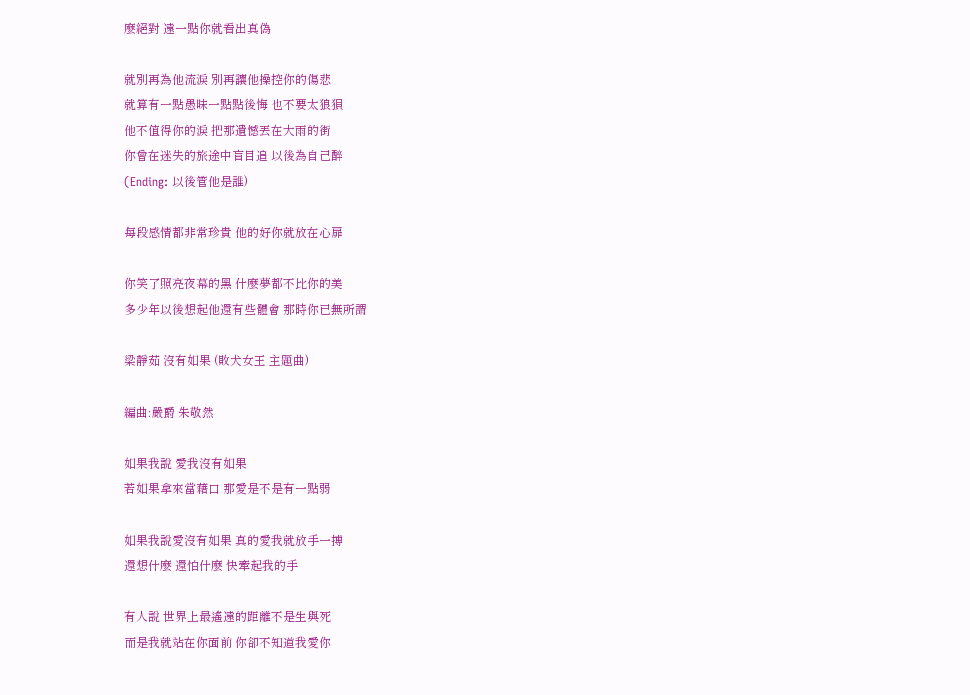麼絕對 遠一點你就看出真偽

就別再為他流淚 別再讓他操控你的傷悲
就算有一點愚昧一點點後悔 也不要太狼狽
他不值得你的淚 把那遺憾丟在大雨的街
你曾在迷失的旅途中盲目追 以後為自己醉
(Ending: 以後管他是誰)

每段感情都非常珍貴 他的好你就放在心扉

你笑了照亮夜幕的黑 什麼夢都不比你的美
多少年以後想起他還有些體會 那時你已無所謂

梁靜茹 沒有如果 (敗犬女王 主題曲)

編曲:嚴爵 朱敬然

如果我說 愛我沒有如果
若如果拿來當藉口 那愛是不是有一點弱

如果我說愛沒有如果 真的愛我就放手一搏
還想什麼 還怕什麼 快牽起我的手

有人說 世界上最遙遠的距離不是生與死
而是我就站在你面前 你卻不知道我愛你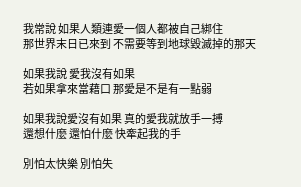我常說 如果人類連愛一個人都被自己綁住
那世界末日已來到 不需要等到地球毀滅掉的那天

如果我說 愛我沒有如果
若如果拿來當藉口 那愛是不是有一點弱

如果我說愛沒有如果 真的愛我就放手一搏
還想什麼 還怕什麼 快牽起我的手

別怕太快樂 別怕失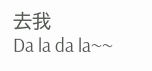去我
Da la da la~~